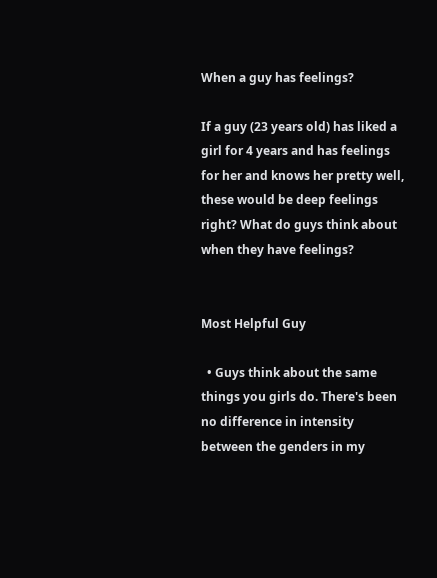When a guy has feelings?

If a guy (23 years old) has liked a girl for 4 years and has feelings for her and knows her pretty well, these would be deep feelings right? What do guys think about when they have feelings?


Most Helpful Guy

  • Guys think about the same things you girls do. There's been no difference in intensity between the genders in my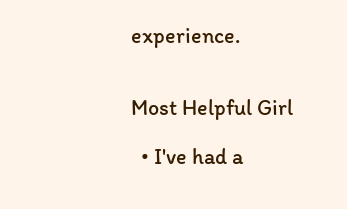experience.


Most Helpful Girl

  • I've had a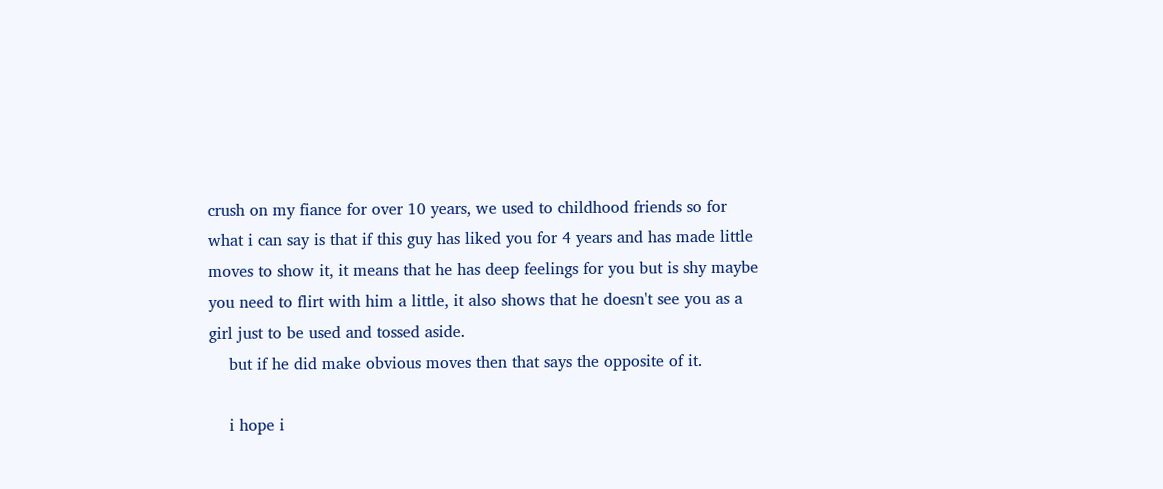crush on my fiance for over 10 years, we used to childhood friends so for what i can say is that if this guy has liked you for 4 years and has made little moves to show it, it means that he has deep feelings for you but is shy maybe you need to flirt with him a little, it also shows that he doesn't see you as a girl just to be used and tossed aside.
    but if he did make obvious moves then that says the opposite of it.

    i hope i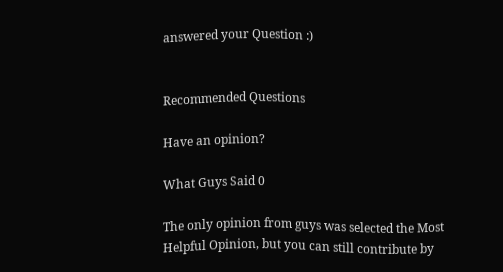answered your Question :)


Recommended Questions

Have an opinion?

What Guys Said 0

The only opinion from guys was selected the Most Helpful Opinion, but you can still contribute by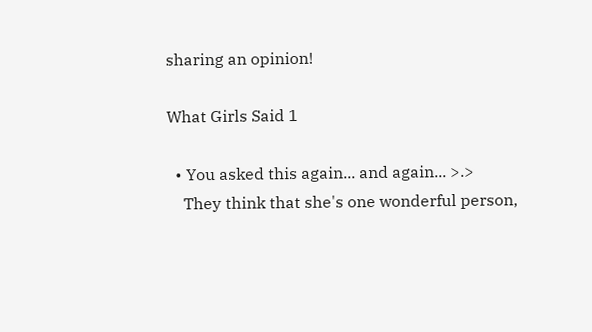sharing an opinion!

What Girls Said 1

  • You asked this again... and again... >.>
    They think that she's one wonderful person,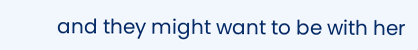and they might want to be with her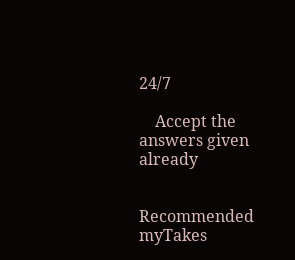24/7

    Accept the answers given already


Recommended myTakes